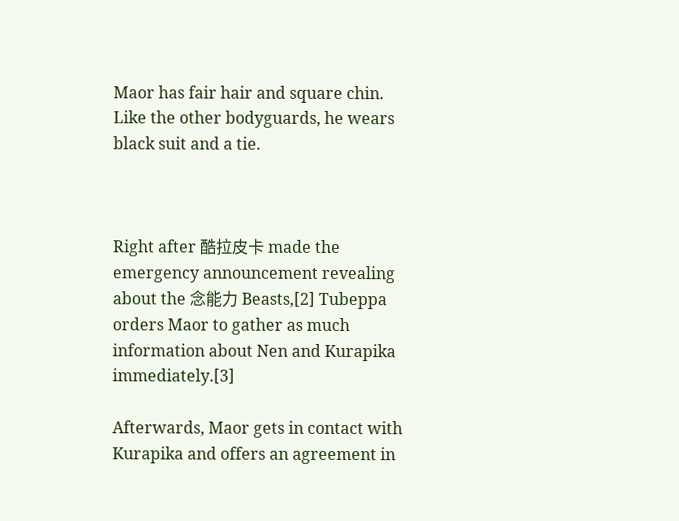Maor has fair hair and square chin. Like the other bodyguards, he wears black suit and a tie.



Right after 酷拉皮卡 made the emergency announcement revealing about the 念能力 Beasts,[2] Tubeppa orders Maor to gather as much information about Nen and Kurapika immediately.[3]

Afterwards, Maor gets in contact with Kurapika and offers an agreement in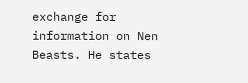exchange for information on Nen Beasts. He states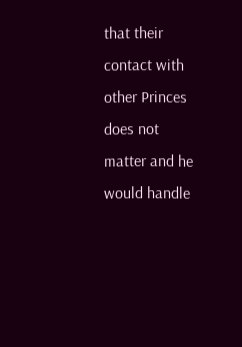that their contact with other Princes does not matter and he would handle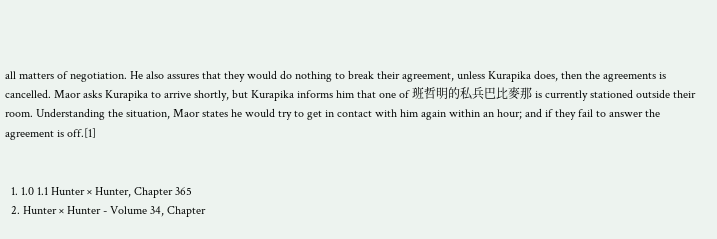all matters of negotiation. He also assures that they would do nothing to break their agreement, unless Kurapika does, then the agreements is cancelled. Maor asks Kurapika to arrive shortly, but Kurapika informs him that one of 班哲明的私兵巴比麥那 is currently stationed outside their room. Understanding the situation, Maor states he would try to get in contact with him again within an hour; and if they fail to answer the agreement is off.[1]


  1. 1.0 1.1 Hunter × Hunter, Chapter 365
  2. Hunter × Hunter - Volume 34, Chapter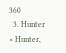360
  3. Hunter × Hunter,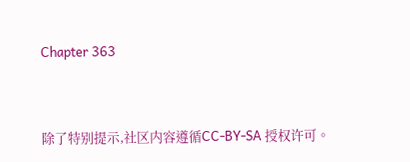Chapter 363


除了特别提示,社区内容遵循CC-BY-SA 授权许可。